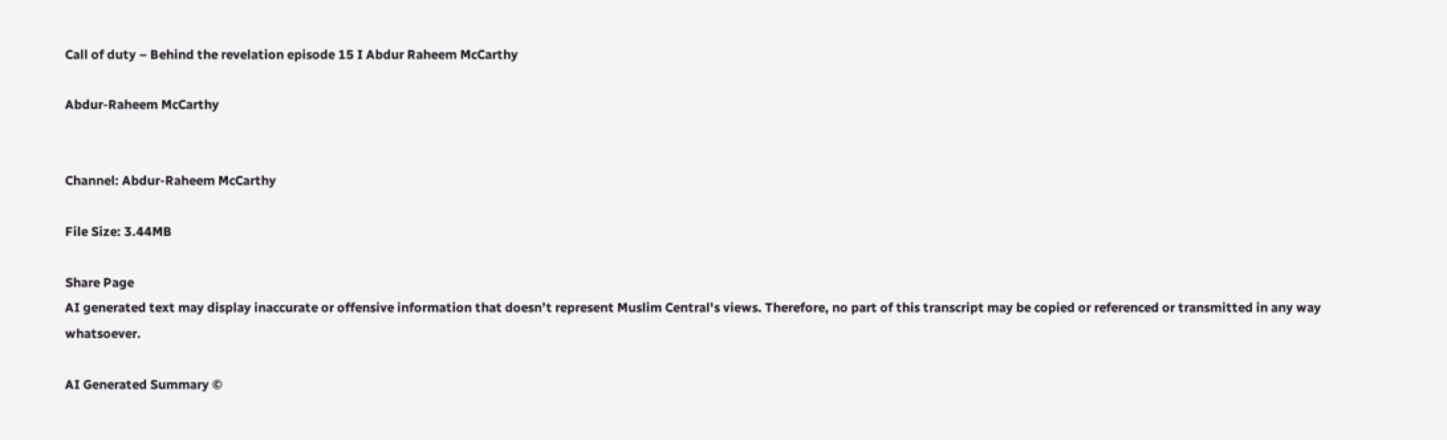Call of duty – Behind the revelation episode 15 I Abdur Raheem McCarthy

Abdur-Raheem McCarthy


Channel: Abdur-Raheem McCarthy

File Size: 3.44MB

Share Page
AI generated text may display inaccurate or offensive information that doesn’t represent Muslim Central's views. Therefore, no part of this transcript may be copied or referenced or transmitted in any way whatsoever.

AI Generated Summary ©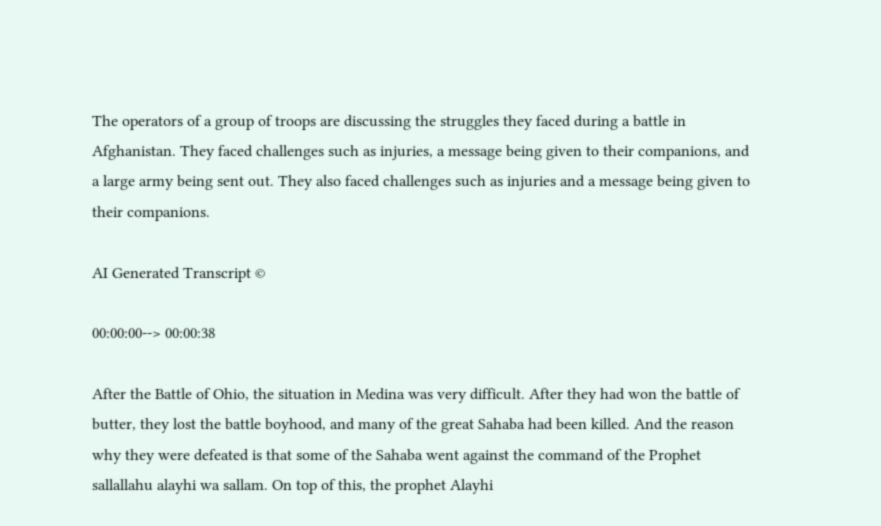The operators of a group of troops are discussing the struggles they faced during a battle in Afghanistan. They faced challenges such as injuries, a message being given to their companions, and a large army being sent out. They also faced challenges such as injuries and a message being given to their companions.

AI Generated Transcript ©

00:00:00--> 00:00:38

After the Battle of Ohio, the situation in Medina was very difficult. After they had won the battle of butter, they lost the battle boyhood, and many of the great Sahaba had been killed. And the reason why they were defeated is that some of the Sahaba went against the command of the Prophet sallallahu alayhi wa sallam. On top of this, the prophet Alayhi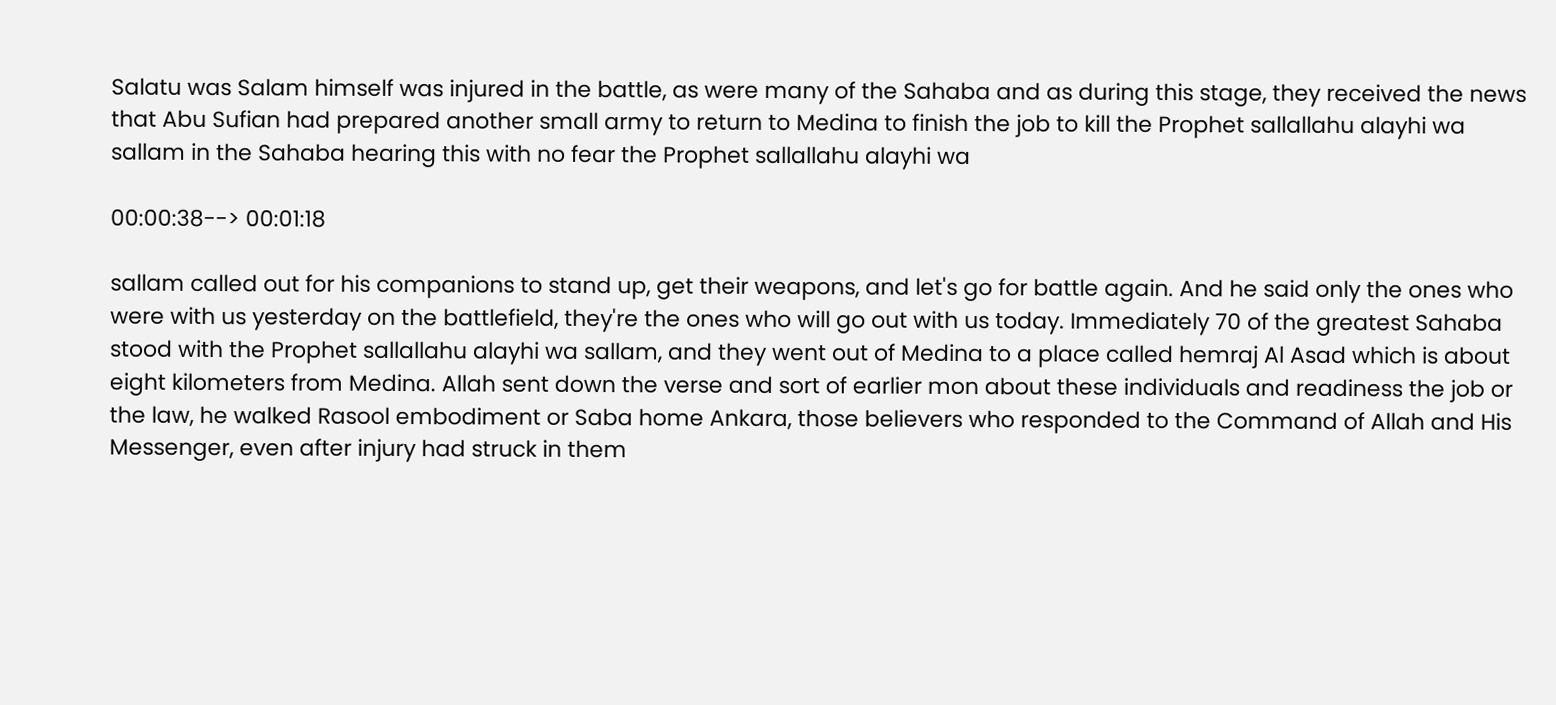Salatu was Salam himself was injured in the battle, as were many of the Sahaba and as during this stage, they received the news that Abu Sufian had prepared another small army to return to Medina to finish the job to kill the Prophet sallallahu alayhi wa sallam in the Sahaba hearing this with no fear the Prophet sallallahu alayhi wa

00:00:38--> 00:01:18

sallam called out for his companions to stand up, get their weapons, and let's go for battle again. And he said only the ones who were with us yesterday on the battlefield, they're the ones who will go out with us today. Immediately 70 of the greatest Sahaba stood with the Prophet sallallahu alayhi wa sallam, and they went out of Medina to a place called hemraj Al Asad which is about eight kilometers from Medina. Allah sent down the verse and sort of earlier mon about these individuals and readiness the job or the law, he walked Rasool embodiment or Saba home Ankara, those believers who responded to the Command of Allah and His Messenger, even after injury had struck in them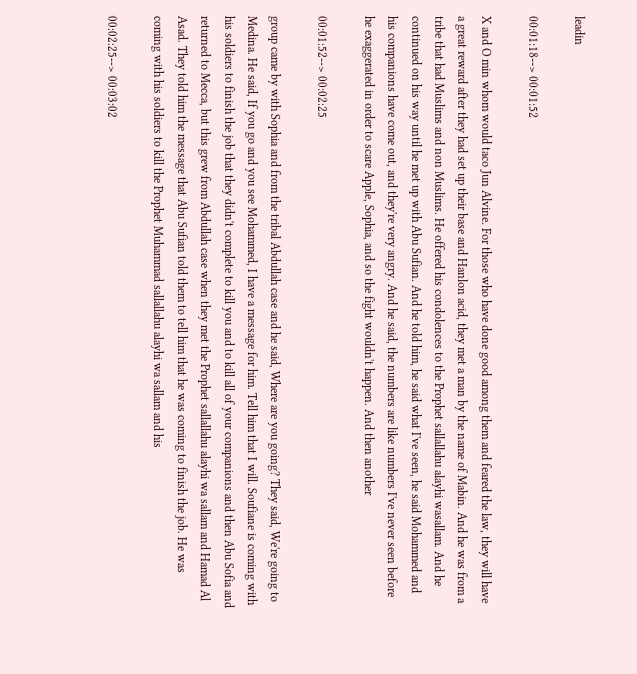leadin

00:01:18--> 00:01:52

X and O min whom would taco Jun Alvine. For those who have done good among them and feared the law, they will have a great reward after they had set up their base and Hanlon acid, they met a man by the name of Mabin. And he was from a tribe that had Muslims and non Muslims. He offered his condolences to the Prophet sallallahu alayhi wasallam. And he continued on his way until he met up with Abu Sufian. And he told him, he said what I've seen, he said Mohammed and his companions have come out, and they're very angry. And he said, the numbers are like numbers I've never seen before he exaggerated in order to scare Apple, Sophia, and so the fight wouldn't happen. And then another

00:01:52--> 00:02:25

group came by with Sophia and from the tribal Abdullah case and he said, Where are you going? They said, We're going to Medina. He said, If you go and you see Mohammed, I have a message for him. Tell him that I will. Soufiane is coming with his soldiers to finish the job that they didn't complete to kill you and to kill all of your companions and then Abu Sofia and returned to Mecca, but this grew from Abdullah case when they met the Prophet sallallahu alayhi wa sallam and Hamad Al Asad. They told him the message that Abu Sufian told them to tell him that he was coming to finish the job. He was coming with his soldiers to kill the Prophet Muhammad sallallahu alayhi wa sallam and his

00:02:25--> 00:03:02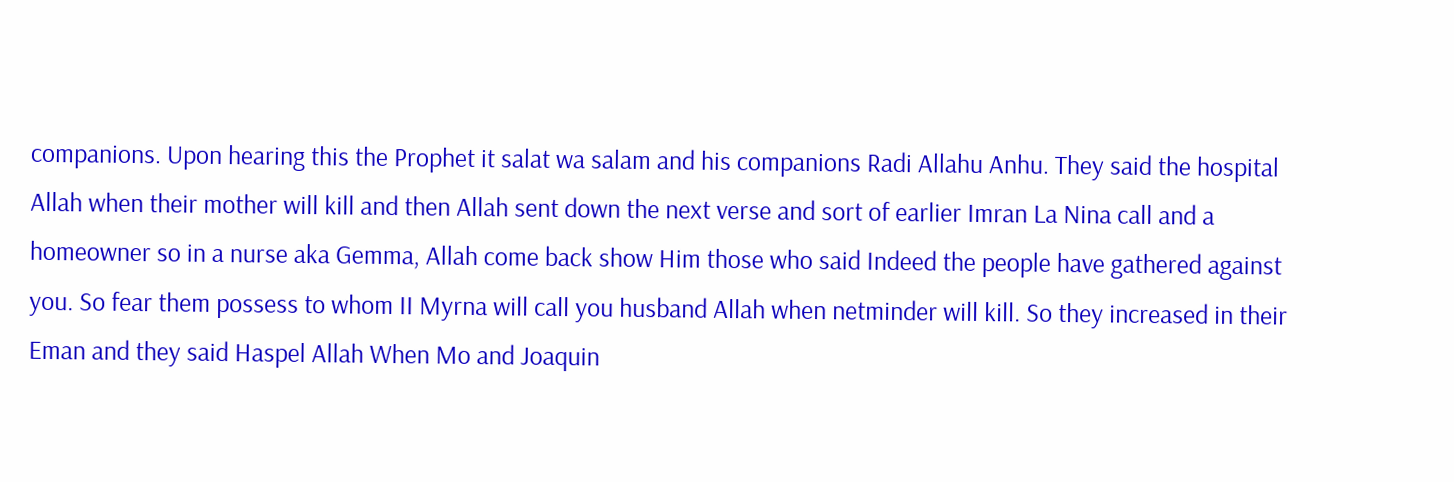companions. Upon hearing this the Prophet it salat wa salam and his companions Radi Allahu Anhu. They said the hospital Allah when their mother will kill and then Allah sent down the next verse and sort of earlier Imran La Nina call and a homeowner so in a nurse aka Gemma, Allah come back show Him those who said Indeed the people have gathered against you. So fear them possess to whom II Myrna will call you husband Allah when netminder will kill. So they increased in their Eman and they said Haspel Allah When Mo and Joaquin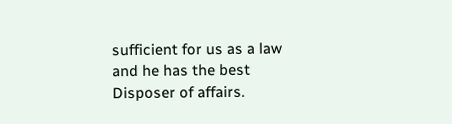sufficient for us as a law and he has the best Disposer of affairs.